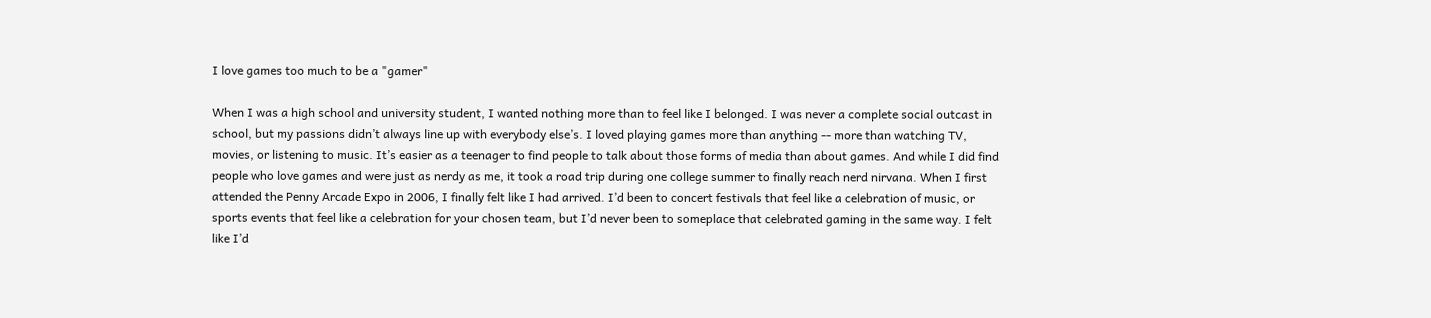I love games too much to be a "gamer"

When I was a high school and university student, I wanted nothing more than to feel like I belonged. I was never a complete social outcast in school, but my passions didn’t always line up with everybody else’s. I loved playing games more than anything -- more than watching TV, movies, or listening to music. It’s easier as a teenager to find people to talk about those forms of media than about games. And while I did find people who love games and were just as nerdy as me, it took a road trip during one college summer to finally reach nerd nirvana. When I first attended the Penny Arcade Expo in 2006, I finally felt like I had arrived. I’d been to concert festivals that feel like a celebration of music, or sports events that feel like a celebration for your chosen team, but I’d never been to someplace that celebrated gaming in the same way. I felt like I’d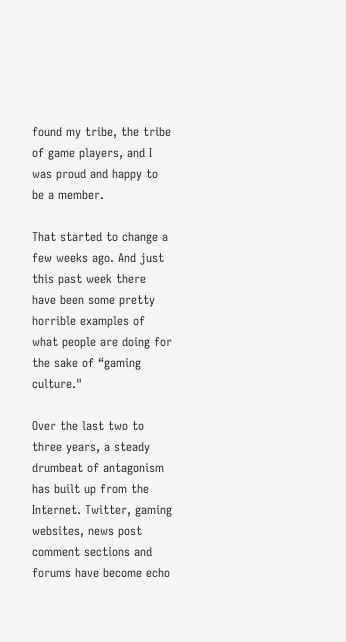found my tribe, the tribe of game players, and I was proud and happy to be a member.

That started to change a few weeks ago. And just this past week there have been some pretty horrible examples of what people are doing for the sake of “gaming culture."

Over the last two to three years, a steady drumbeat of antagonism has built up from the Internet. Twitter, gaming websites, news post comment sections and forums have become echo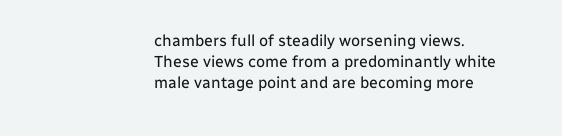chambers full of steadily worsening views. These views come from a predominantly white male vantage point and are becoming more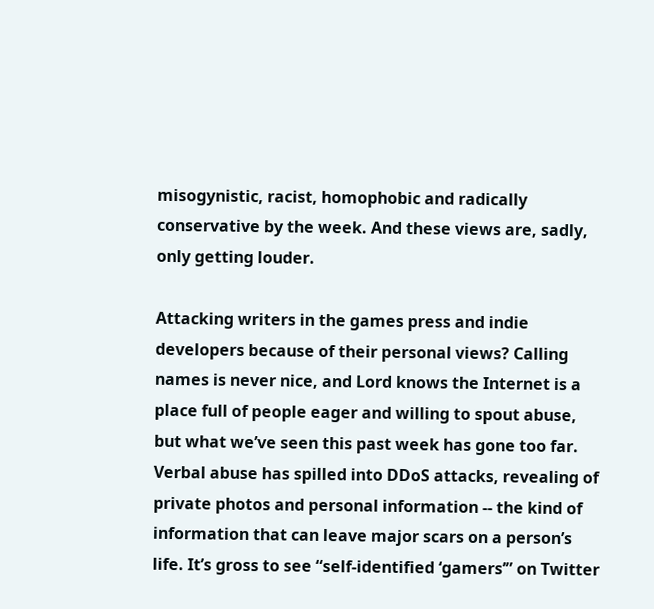misogynistic, racist, homophobic and radically conservative by the week. And these views are, sadly, only getting louder.

Attacking writers in the games press and indie developers because of their personal views? Calling names is never nice, and Lord knows the Internet is a place full of people eager and willing to spout abuse, but what we’ve seen this past week has gone too far. Verbal abuse has spilled into DDoS attacks, revealing of private photos and personal information -- the kind of information that can leave major scars on a person’s life. It’s gross to see “self-identified ‘gamers’” on Twitter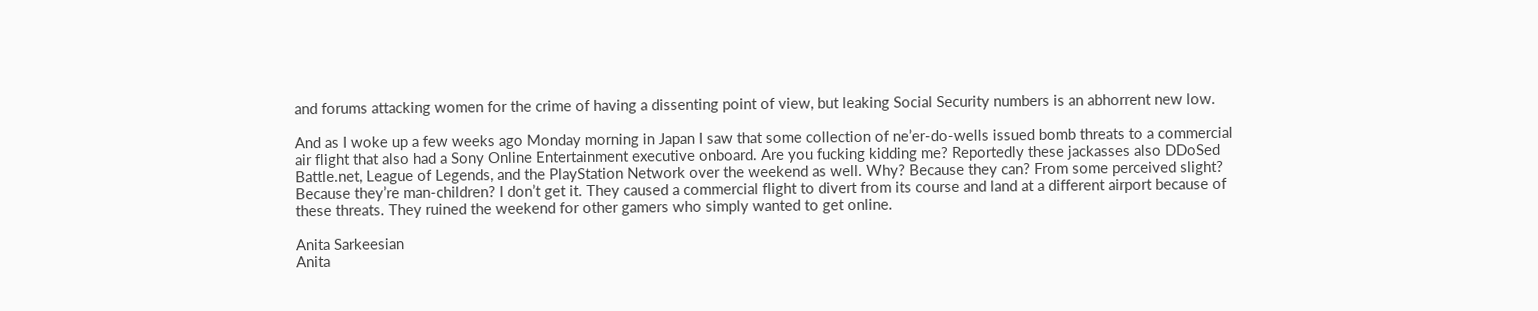and forums attacking women for the crime of having a dissenting point of view, but leaking Social Security numbers is an abhorrent new low.

And as I woke up a few weeks ago Monday morning in Japan I saw that some collection of ne’er-do-wells issued bomb threats to a commercial air flight that also had a Sony Online Entertainment executive onboard. Are you fucking kidding me? Reportedly these jackasses also DDoSed Battle.net, League of Legends, and the PlayStation Network over the weekend as well. Why? Because they can? From some perceived slight? Because they’re man-children? I don’t get it. They caused a commercial flight to divert from its course and land at a different airport because of these threats. They ruined the weekend for other gamers who simply wanted to get online.

Anita Sarkeesian
Anita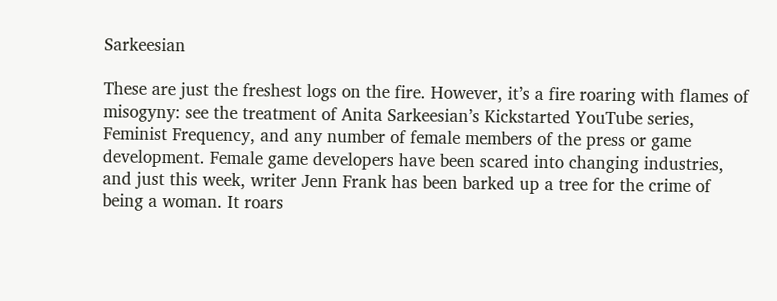Sarkeesian

These are just the freshest logs on the fire. However, it’s a fire roaring with flames of misogyny: see the treatment of Anita Sarkeesian’s Kickstarted YouTube series, Feminist Frequency, and any number of female members of the press or game development. Female game developers have been scared into changing industries, and just this week, writer Jenn Frank has been barked up a tree for the crime of being a woman. It roars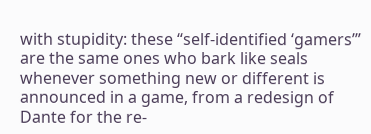with stupidity: these “self-identified ‘gamers’” are the same ones who bark like seals whenever something new or different is announced in a game, from a redesign of Dante for the re-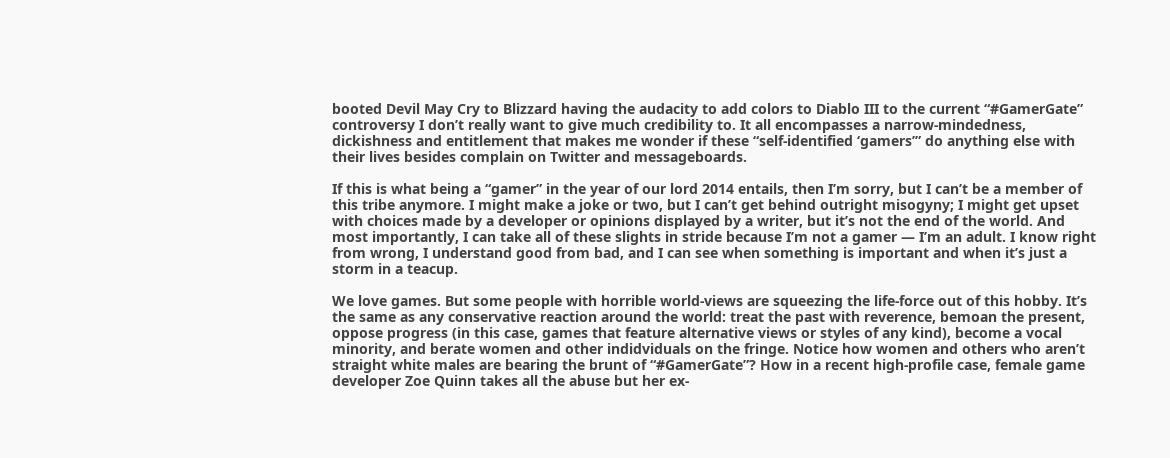booted Devil May Cry to Blizzard having the audacity to add colors to Diablo III to the current “#GamerGate” controversy I don’t really want to give much credibility to. It all encompasses a narrow-mindedness, dickishness and entitlement that makes me wonder if these “self-identified ‘gamers’” do anything else with their lives besides complain on Twitter and messageboards.

If this is what being a “gamer” in the year of our lord 2014 entails, then I’m sorry, but I can’t be a member of this tribe anymore. I might make a joke or two, but I can’t get behind outright misogyny; I might get upset with choices made by a developer or opinions displayed by a writer, but it’s not the end of the world. And most importantly, I can take all of these slights in stride because I’m not a gamer — I’m an adult. I know right from wrong, I understand good from bad, and I can see when something is important and when it’s just a storm in a teacup.

We love games. But some people with horrible world-views are squeezing the life-force out of this hobby. It’s the same as any conservative reaction around the world: treat the past with reverence, bemoan the present, oppose progress (in this case, games that feature alternative views or styles of any kind), become a vocal minority, and berate women and other indidviduals on the fringe. Notice how women and others who aren’t straight white males are bearing the brunt of “#GamerGate”? How in a recent high-profile case, female game developer Zoe Quinn takes all the abuse but her ex-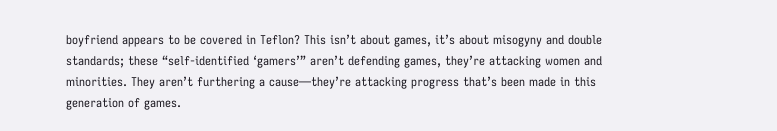boyfriend appears to be covered in Teflon? This isn’t about games, it’s about misogyny and double standards; these “self-identified ‘gamers’” aren’t defending games, they’re attacking women and minorities. They aren’t furthering a cause—they’re attacking progress that’s been made in this generation of games.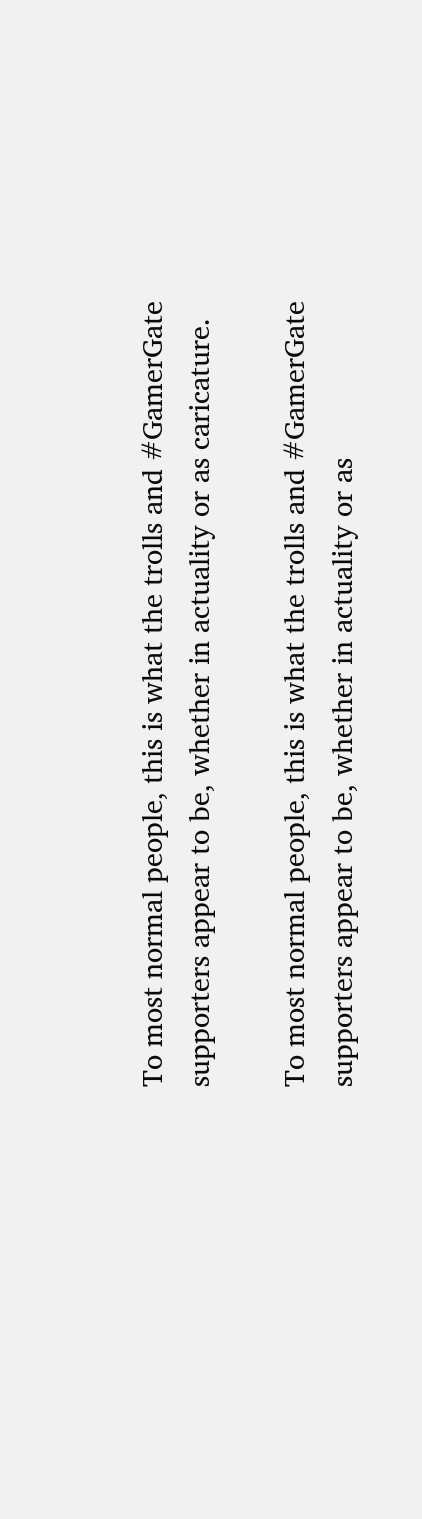To most normal people, this is what the trolls and #GamerGate supporters appear to be, whether in actuality or as caricature.

To most normal people, this is what the trolls and #GamerGate supporters appear to be, whether in actuality or as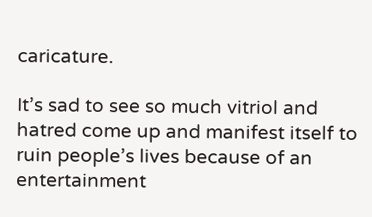caricature.

It’s sad to see so much vitriol and hatred come up and manifest itself to ruin people’s lives because of an entertainment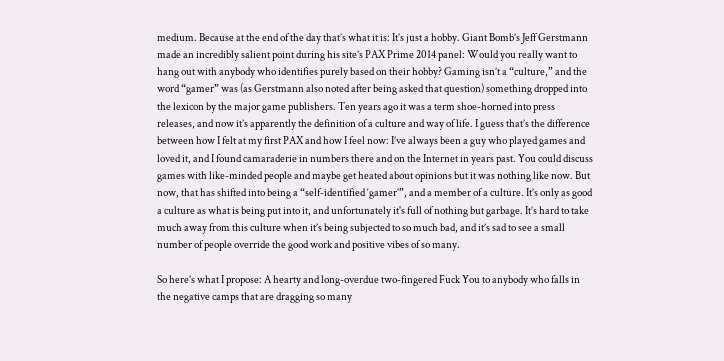medium. Because at the end of the day that’s what it is: It’s just a hobby. Giant Bomb’s Jeff Gerstmann made an incredibly salient point during his site’s PAX Prime 2014 panel: Would you really want to hang out with anybody who identifies purely based on their hobby? Gaming isn’t a “culture,” and the word “gamer” was (as Gerstmann also noted after being asked that question) something dropped into the lexicon by the major game publishers. Ten years ago it was a term shoe-horned into press releases, and now it’s apparently the definition of a culture and way of life. I guess that’s the difference between how I felt at my first PAX and how I feel now: I’ve always been a guy who played games and loved it, and I found camaraderie in numbers there and on the Internet in years past. You could discuss games with like-minded people and maybe get heated about opinions but it was nothing like now. But now, that has shifted into being a “self-identified ‘gamer’”, and a member of a culture. It’s only as good a culture as what is being put into it, and unfortunately it's full of nothing but garbage. It’s hard to take much away from this culture when it’s being subjected to so much bad, and it’s sad to see a small number of people override the good work and positive vibes of so many.

So here’s what I propose: A hearty and long-overdue two-fingered Fuck You to anybody who falls in the negative camps that are dragging so many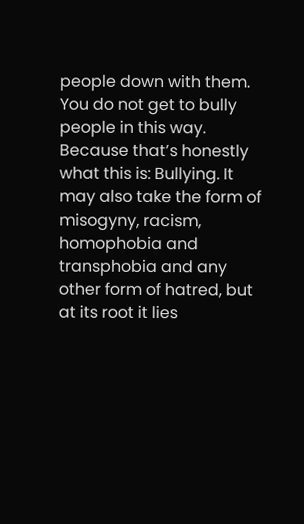people down with them. You do not get to bully people in this way. Because that’s honestly what this is: Bullying. It may also take the form of misogyny, racism, homophobia and transphobia and any other form of hatred, but at its root it lies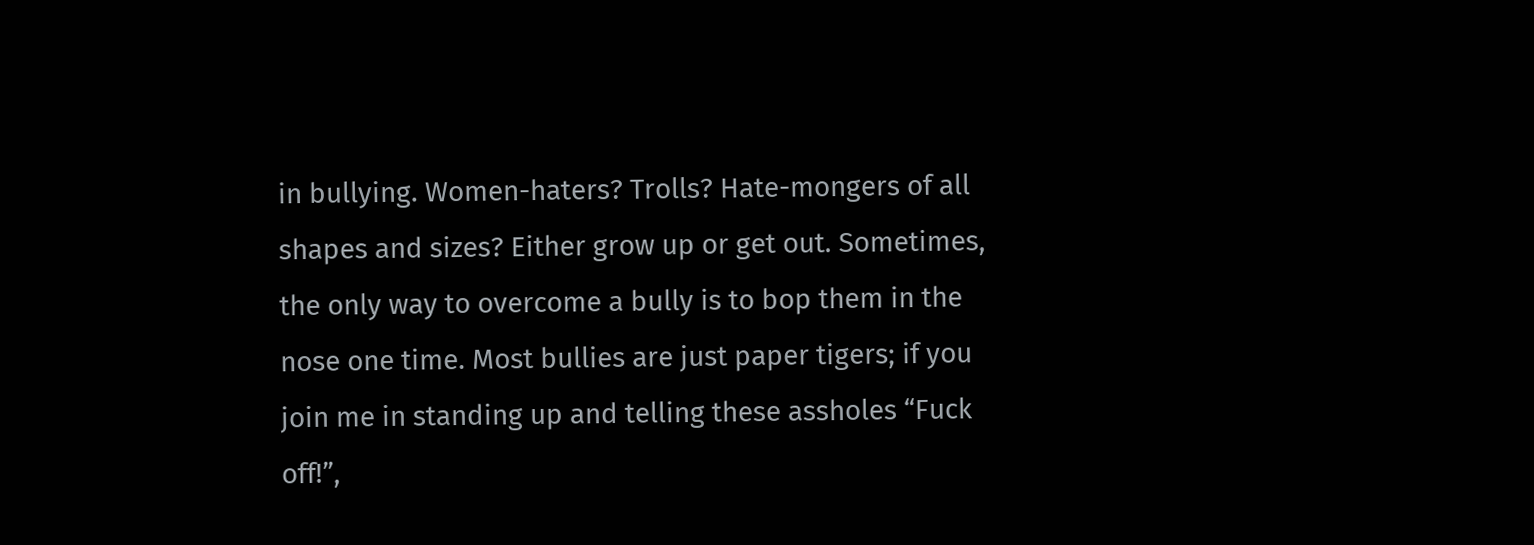in bullying. Women-haters? Trolls? Hate-mongers of all shapes and sizes? Either grow up or get out. Sometimes, the only way to overcome a bully is to bop them in the nose one time. Most bullies are just paper tigers; if you join me in standing up and telling these assholes “Fuck off!”,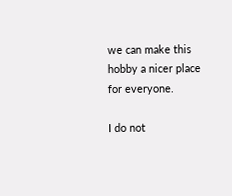we can make this hobby a nicer place for everyone.

I do not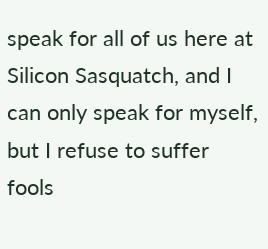speak for all of us here at Silicon Sasquatch, and I can only speak for myself, but I refuse to suffer fools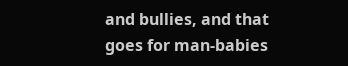and bullies, and that goes for man-babies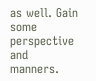as well. Gain some perspective and manners.